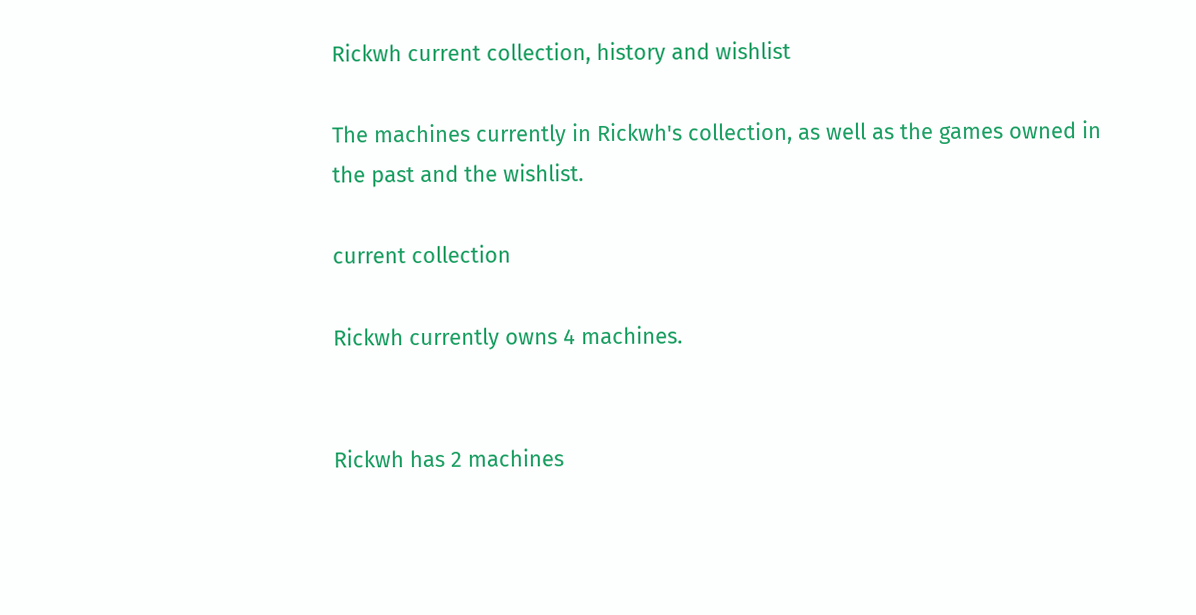Rickwh current collection, history and wishlist

The machines currently in Rickwh's collection, as well as the games owned in the past and the wishlist.

current collection

Rickwh currently owns 4 machines.


Rickwh has 2 machines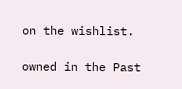on the wishlist.

owned in the Past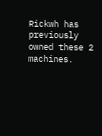Rickwh has previously owned these 2 machines.